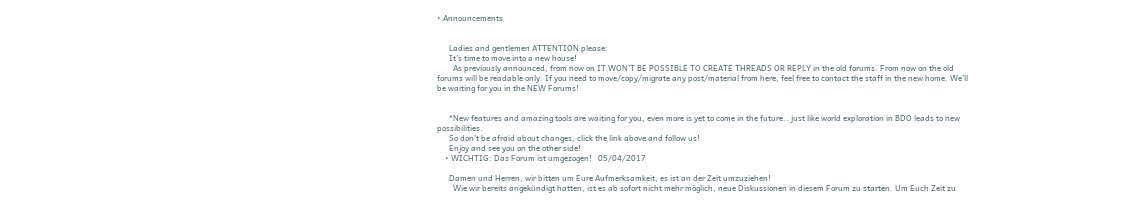• Announcements


      Ladies and gentlemen ATTENTION please:
      It's time to move into a new house!
        As previously announced, from now on IT WON'T BE POSSIBLE TO CREATE THREADS OR REPLY in the old forums. From now on the old forums will be readable only. If you need to move/copy/migrate any post/material from here, feel free to contact the staff in the new home. We’ll be waiting for you in the NEW Forums!


      *New features and amazing tools are waiting for you, even more is yet to come in the future.. just like world exploration in BDO leads to new possibilities.
      So don't be afraid about changes, click the link above and follow us!
      Enjoy and see you on the other side!
    • WICHTIG: Das Forum ist umgezogen!   05/04/2017

      Damen und Herren, wir bitten um Eure Aufmerksamkeit, es ist an der Zeit umzuziehen!
        Wie wir bereits angekündigt hatten, ist es ab sofort nicht mehr möglich, neue Diskussionen in diesem Forum zu starten. Um Euch Zeit zu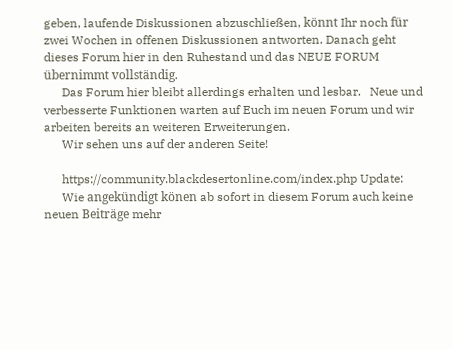geben, laufende Diskussionen abzuschließen, könnt Ihr noch für zwei Wochen in offenen Diskussionen antworten. Danach geht dieses Forum hier in den Ruhestand und das NEUE FORUM übernimmt vollständig.
      Das Forum hier bleibt allerdings erhalten und lesbar.   Neue und verbesserte Funktionen warten auf Euch im neuen Forum und wir arbeiten bereits an weiteren Erweiterungen.
      Wir sehen uns auf der anderen Seite!

      https://community.blackdesertonline.com/index.php Update:
      Wie angekündigt könen ab sofort in diesem Forum auch keine neuen Beiträge mehr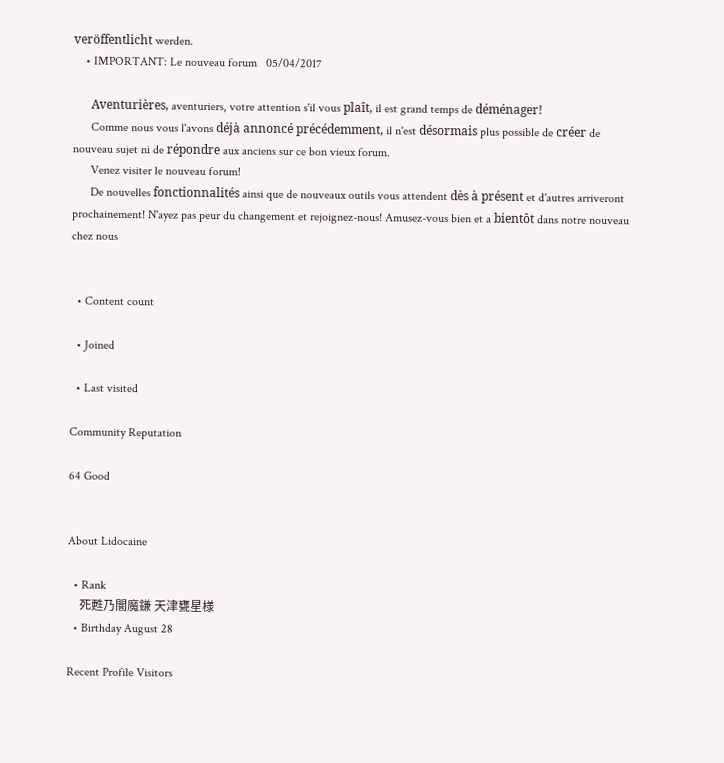veröffentlicht werden.
    • IMPORTANT: Le nouveau forum   05/04/2017

      Aventurières, aventuriers, votre attention s'il vous plaît, il est grand temps de déménager!
      Comme nous vous l'avons déjà annoncé précédemment, il n'est désormais plus possible de créer de nouveau sujet ni de répondre aux anciens sur ce bon vieux forum.
      Venez visiter le nouveau forum!
      De nouvelles fonctionnalités ainsi que de nouveaux outils vous attendent dès à présent et d'autres arriveront prochainement! N'ayez pas peur du changement et rejoignez-nous! Amusez-vous bien et a bientôt dans notre nouveau chez nous


  • Content count

  • Joined

  • Last visited

Community Reputation

64 Good


About Lidocaine

  • Rank
    死甦乃闇魔鎌 天津甕星様
  • Birthday August 28

Recent Profile Visitors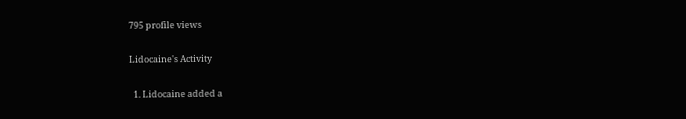795 profile views

Lidocaine's Activity

  1. Lidocaine added a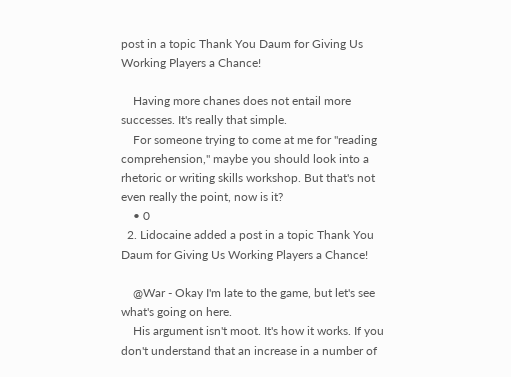post in a topic Thank You Daum for Giving Us Working Players a Chance!

    Having more chanes does not entail more successes. It's really that simple.
    For someone trying to come at me for "reading comprehension," maybe you should look into a rhetoric or writing skills workshop. But that's not even really the point, now is it?
    • 0
  2. Lidocaine added a post in a topic Thank You Daum for Giving Us Working Players a Chance!

    @War - Okay I'm late to the game, but let's see what's going on here.
    His argument isn't moot. It's how it works. If you don't understand that an increase in a number of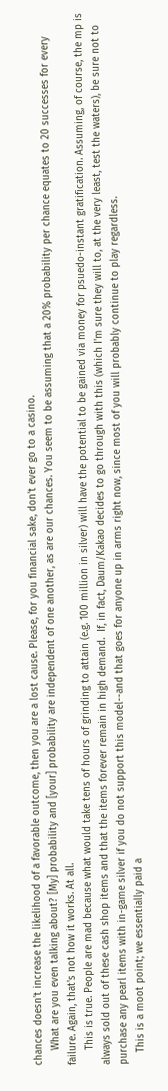chances doesn't increase the likelihood of a favorable outcome, then you are a lost cause. Please, for you financial sake, don't ever go to a casino.
     What are you even talking about? [My] probability and [your] probability are independent of one another, as are our chances. You seem to be assuming that a 20% probability per chance equates to 20 successes for every failure. Again, that's not how it works. At all.
     This is true. People are mad because what would take tens of hours of grinding to attain (e.g. 100 million in silver) will have the potential to be gained via money for psuedo-instant gratification. Assuming, of course, the mp is always sold out of these cash shop items and that the items forever remain in high demand.  If, in fact, Daum/Kakao decides to go through with this (which I'm sure they will to, at the very least, test the waters), be sure not to purchase any pearl items with in-game silver if you do not support this model--and that goes for anyone up in arms right now, since most of you will probably continue to play regardless.
    This is a moot point; we essentially paid a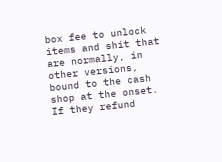box fee to unlock items and shit that are normally, in other versions, bound to the cash shop at the onset. If they refund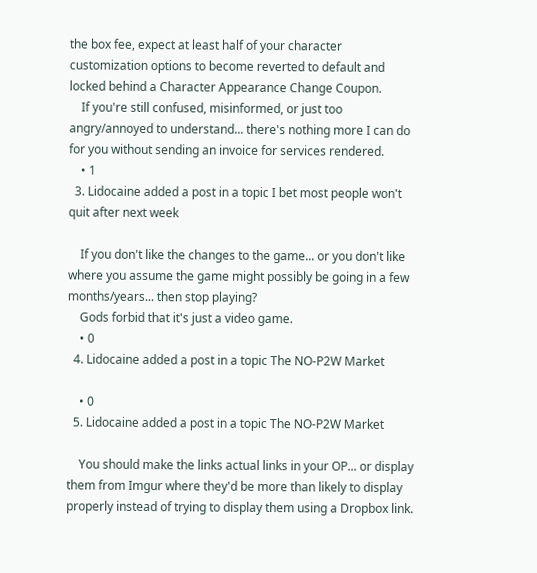the box fee, expect at least half of your character customization options to become reverted to default and locked behind a Character Appearance Change Coupon.
    If you're still confused, misinformed, or just too angry/annoyed to understand... there's nothing more I can do for you without sending an invoice for services rendered.
    • 1
  3. Lidocaine added a post in a topic I bet most people won't quit after next week

    If you don't like the changes to the game... or you don't like where you assume the game might possibly be going in a few months/years... then stop playing?
    Gods forbid that it's just a video game.
    • 0
  4. Lidocaine added a post in a topic The NO-P2W Market

    • 0
  5. Lidocaine added a post in a topic The NO-P2W Market

    You should make the links actual links in your OP... or display them from Imgur where they'd be more than likely to display properly instead of trying to display them using a Dropbox link.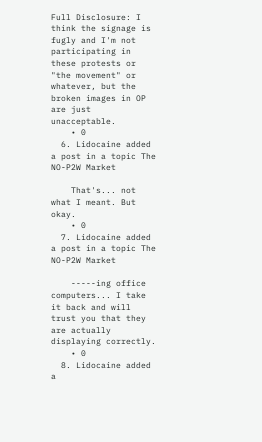Full Disclosure: I think the signage is fugly and I'm not participating in these protests or "the movement" or whatever, but the broken images in OP are just unacceptable.
    • 0
  6. Lidocaine added a post in a topic The NO-P2W Market

    That's... not what I meant. But okay.
    • 0
  7. Lidocaine added a post in a topic The NO-P2W Market

    -----ing office computers... I take it back and will trust you that they are actually displaying correctly.
    • 0
  8. Lidocaine added a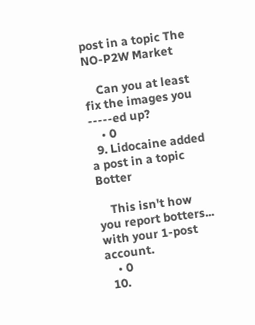post in a topic The NO-P2W Market

    Can you at least fix the images you -----ed up?
    • 0
  9. Lidocaine added a post in a topic Botter

    This isn't how you report botters... with your 1-post account.
    • 0
  10.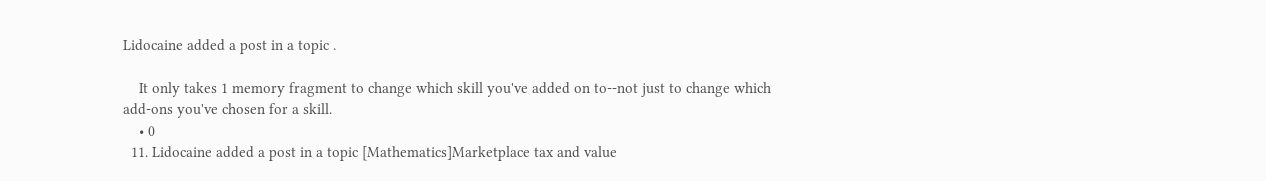Lidocaine added a post in a topic .

    It only takes 1 memory fragment to change which skill you've added on to--not just to change which add-ons you've chosen for a skill.
    • 0
  11. Lidocaine added a post in a topic [Mathematics]Marketplace tax and value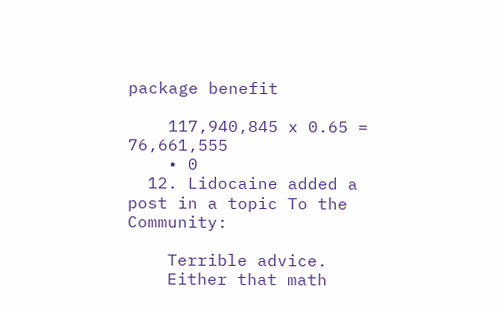package benefit

    117,940,845 x 0.65 = 76,661,555
    • 0
  12. Lidocaine added a post in a topic To the Community:

    Terrible advice.
    Either that math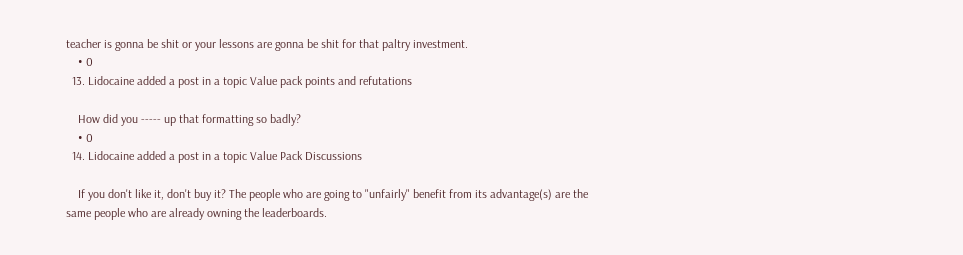teacher is gonna be shit or your lessons are gonna be shit for that paltry investment.
    • 0
  13. Lidocaine added a post in a topic Value pack points and refutations

    How did you ----- up that formatting so badly?
    • 0
  14. Lidocaine added a post in a topic Value Pack Discussions

    If you don't like it, don't buy it? The people who are going to "unfairly" benefit from its advantage(s) are the same people who are already owning the leaderboards.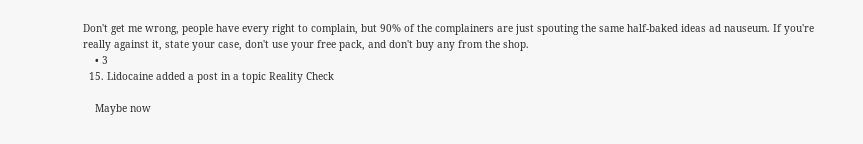Don't get me wrong, people have every right to complain, but 90% of the complainers are just spouting the same half-baked ideas ad nauseum. If you're really against it, state your case, don't use your free pack, and don't buy any from the shop.
    • 3
  15. Lidocaine added a post in a topic Reality Check

    Maybe now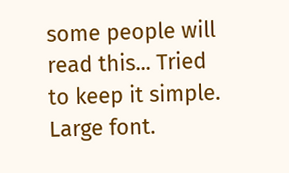some people will read this... Tried to keep it simple. Large font.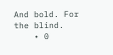And bold. For the blind.
    • 0